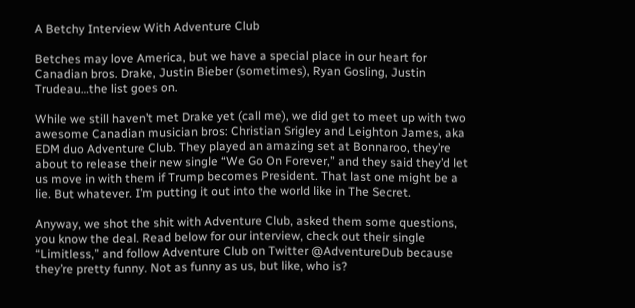A Betchy Interview With Adventure Club

Betches may love America, but we have a special place in our heart for Canadian bros. Drake, Justin Bieber (sometimes), Ryan Gosling, Justin Trudeau…the list goes on.

While we still haven’t met Drake yet (call me), we did get to meet up with two awesome Canadian musician bros: Christian Srigley and Leighton James, aka EDM duo Adventure Club. They played an amazing set at Bonnaroo, they’re about to release their new single “We Go On Forever,” and they said they’d let us move in with them if Trump becomes President. That last one might be a lie. But whatever. I’m putting it out into the world like in The Secret.

Anyway, we shot the shit with Adventure Club, asked them some questions, you know the deal. Read below for our interview, check out their single “Limitless,” and follow Adventure Club on Twitter @AdventureDub because they’re pretty funny. Not as funny as us, but like, who is?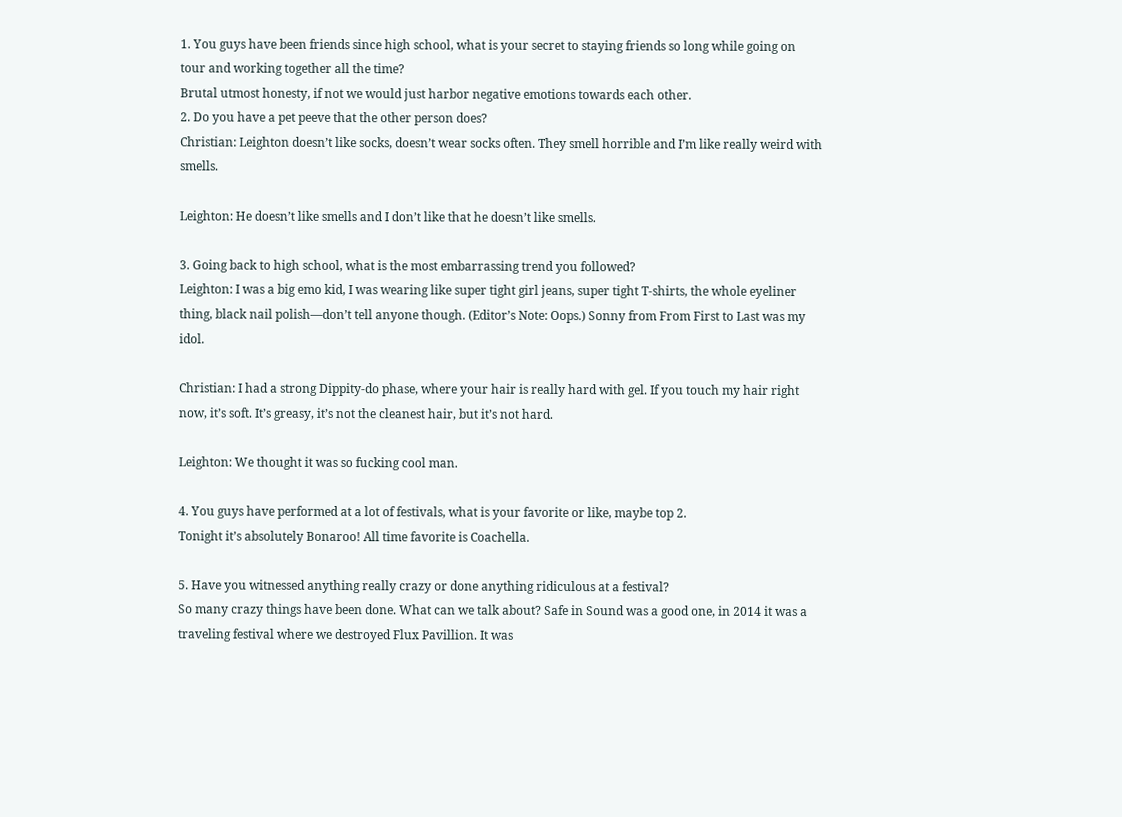1. You guys have been friends since high school, what is your secret to staying friends so long while going on tour and working together all the time?
Brutal utmost honesty, if not we would just harbor negative emotions towards each other.
2. Do you have a pet peeve that the other person does?
Christian: Leighton doesn’t like socks, doesn’t wear socks often. They smell horrible and I’m like really weird with smells.

Leighton: He doesn’t like smells and I don’t like that he doesn’t like smells.

3. Going back to high school, what is the most embarrassing trend you followed?
Leighton: I was a big emo kid, I was wearing like super tight girl jeans, super tight T-shirts, the whole eyeliner thing, black nail polish—don’t tell anyone though. (Editor’s Note: Oops.) Sonny from From First to Last was my idol.

Christian: I had a strong Dippity-do phase, where your hair is really hard with gel. If you touch my hair right now, it’s soft. It’s greasy, it’s not the cleanest hair, but it’s not hard.

Leighton: We thought it was so fucking cool man.

4. You guys have performed at a lot of festivals, what is your favorite or like, maybe top 2.
Tonight it’s absolutely Bonaroo! All time favorite is Coachella.

5. Have you witnessed anything really crazy or done anything ridiculous at a festival?
So many crazy things have been done. What can we talk about? Safe in Sound was a good one, in 2014 it was a traveling festival where we destroyed Flux Pavillion. It was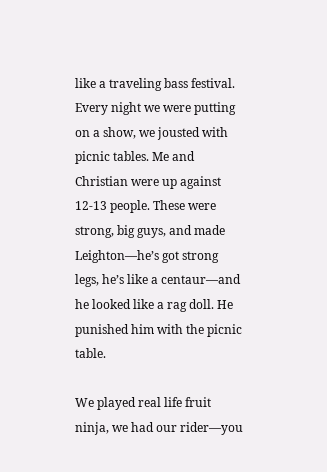like a traveling bass festival. Every night we were putting on a show, we jousted with picnic tables. Me and Christian were up against 12-13 people. These were strong, big guys, and made Leighton—he’s got strong legs, he’s like a centaur—and he looked like a rag doll. He punished him with the picnic table.

We played real life fruit ninja, we had our rider—you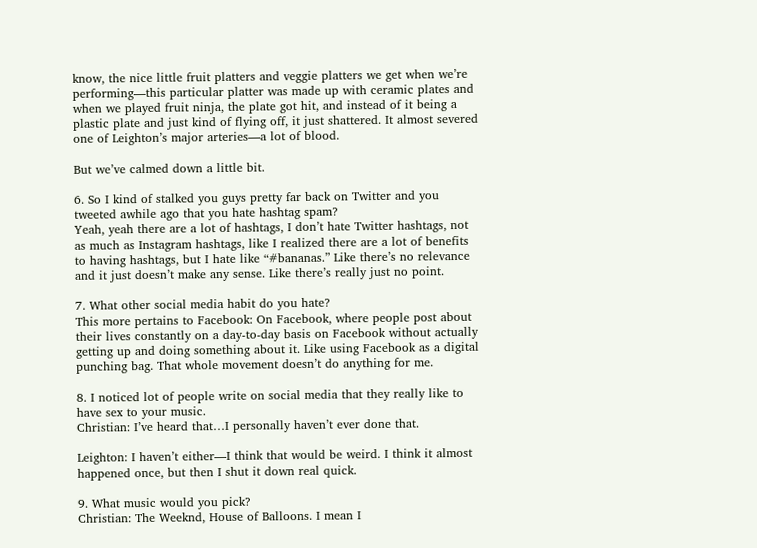know, the nice little fruit platters and veggie platters we get when we’re performing—this particular platter was made up with ceramic plates and when we played fruit ninja, the plate got hit, and instead of it being a plastic plate and just kind of flying off, it just shattered. It almost severed one of Leighton’s major arteries—a lot of blood.

But we’ve calmed down a little bit.

6. So I kind of stalked you guys pretty far back on Twitter and you tweeted awhile ago that you hate hashtag spam?
Yeah, yeah there are a lot of hashtags, I don’t hate Twitter hashtags, not as much as Instagram hashtags, like I realized there are a lot of benefits to having hashtags, but I hate like “#bananas.” Like there’s no relevance and it just doesn’t make any sense. Like there’s really just no point.

7. What other social media habit do you hate?
This more pertains to Facebook: On Facebook, where people post about their lives constantly on a day-to-day basis on Facebook without actually getting up and doing something about it. Like using Facebook as a digital punching bag. That whole movement doesn’t do anything for me.

8. I noticed lot of people write on social media that they really like to have sex to your music.
Christian: I’ve heard that…I personally haven’t ever done that.

Leighton: I haven’t either—I think that would be weird. I think it almost happened once, but then I shut it down real quick.

9. What music would you pick?
Christian: The Weeknd, House of Balloons. I mean I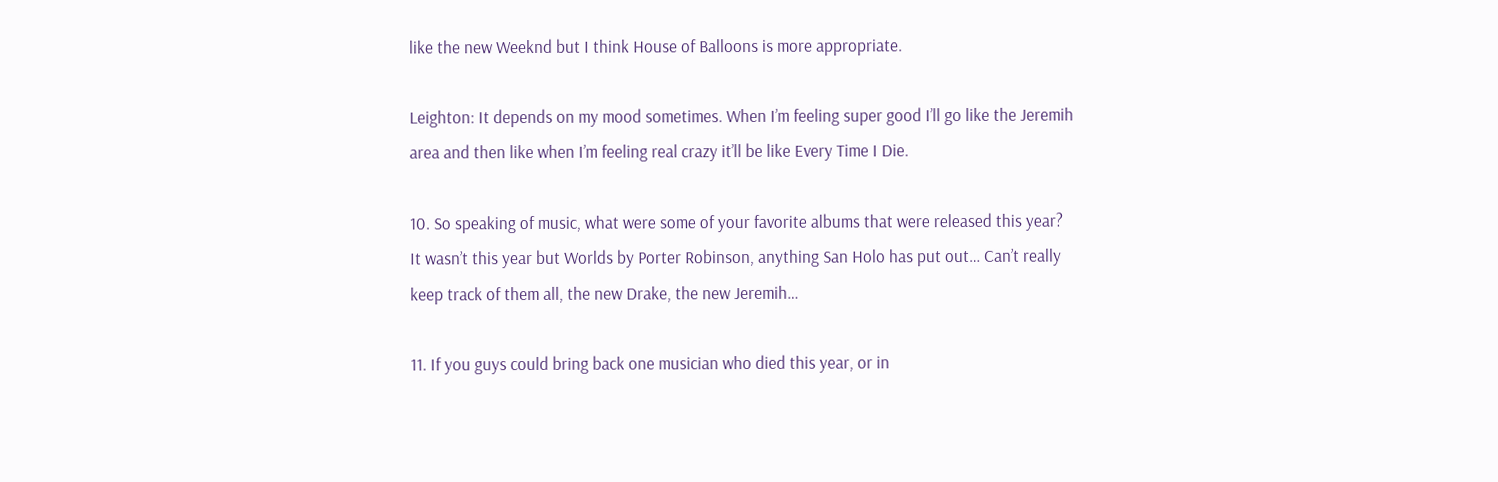like the new Weeknd but I think House of Balloons is more appropriate.

Leighton: It depends on my mood sometimes. When I’m feeling super good I’ll go like the Jeremih area and then like when I’m feeling real crazy it’ll be like Every Time I Die.

10. So speaking of music, what were some of your favorite albums that were released this year?
It wasn’t this year but Worlds by Porter Robinson, anything San Holo has put out… Can’t really keep track of them all, the new Drake, the new Jeremih…

11. If you guys could bring back one musician who died this year, or in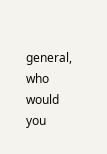general, who would you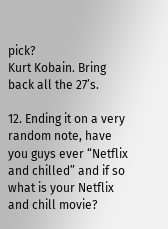pick?
Kurt Kobain. Bring back all the 27’s.

12. Ending it on a very random note, have you guys ever “Netflix and chilled” and if so what is your Netflix and chill movie?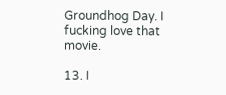Groundhog Day. I fucking love that movie.

13. I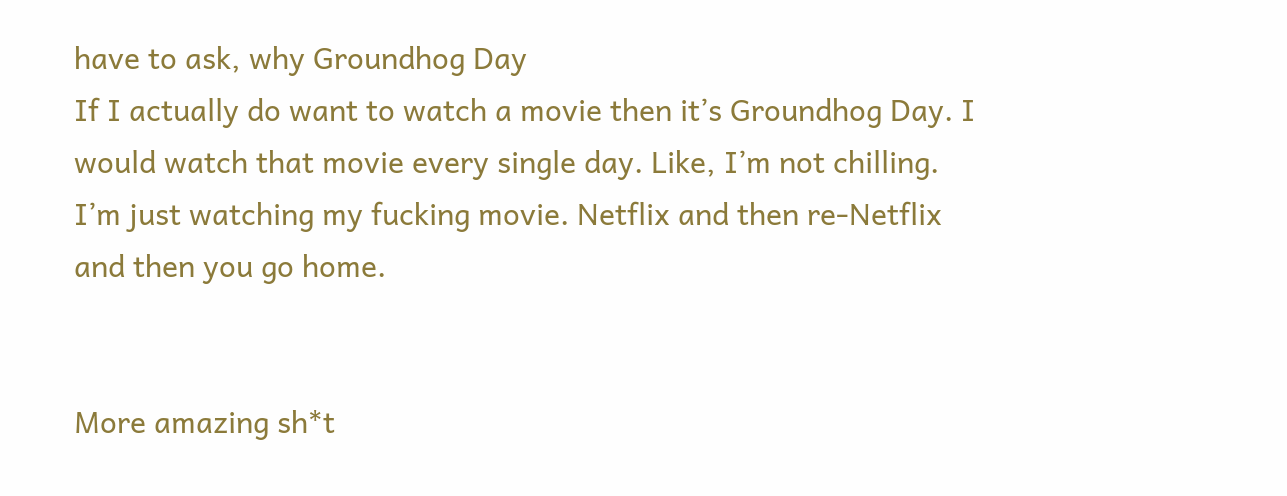have to ask, why Groundhog Day
If I actually do want to watch a movie then it’s Groundhog Day. I would watch that movie every single day. Like, I’m not chilling. I’m just watching my fucking movie. Netflix and then re-Netflix and then you go home.


More amazing sh*t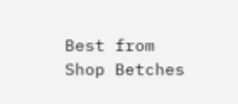Best from Shop Betches